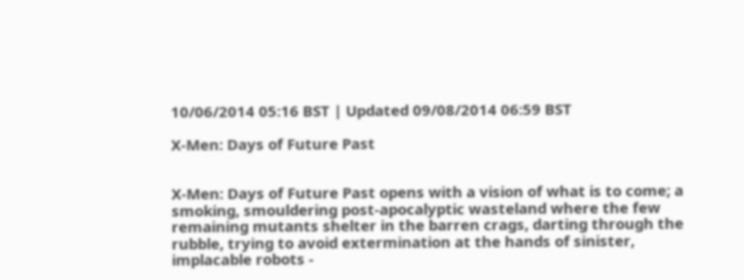10/06/2014 05:16 BST | Updated 09/08/2014 06:59 BST

X-Men: Days of Future Past


X-Men: Days of Future Past opens with a vision of what is to come; a smoking, smouldering post-apocalyptic wasteland where the few remaining mutants shelter in the barren crags, darting through the rubble, trying to avoid extermination at the hands of sinister, implacable robots -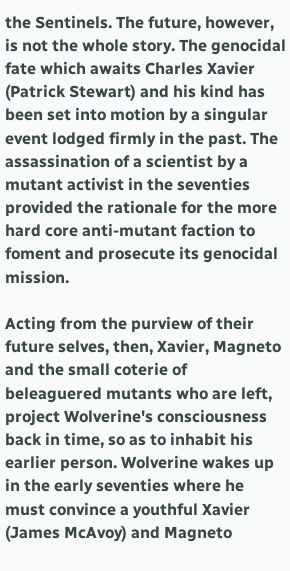the Sentinels. The future, however, is not the whole story. The genocidal fate which awaits Charles Xavier (Patrick Stewart) and his kind has been set into motion by a singular event lodged firmly in the past. The assassination of a scientist by a mutant activist in the seventies provided the rationale for the more hard core anti-mutant faction to foment and prosecute its genocidal mission.

Acting from the purview of their future selves, then, Xavier, Magneto and the small coterie of beleaguered mutants who are left, project Wolverine's consciousness back in time, so as to inhabit his earlier person. Wolverine wakes up in the early seventies where he must convince a youthful Xavier (James McAvoy) and Magneto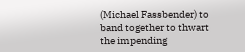(Michael Fassbender) to band together to thwart the impending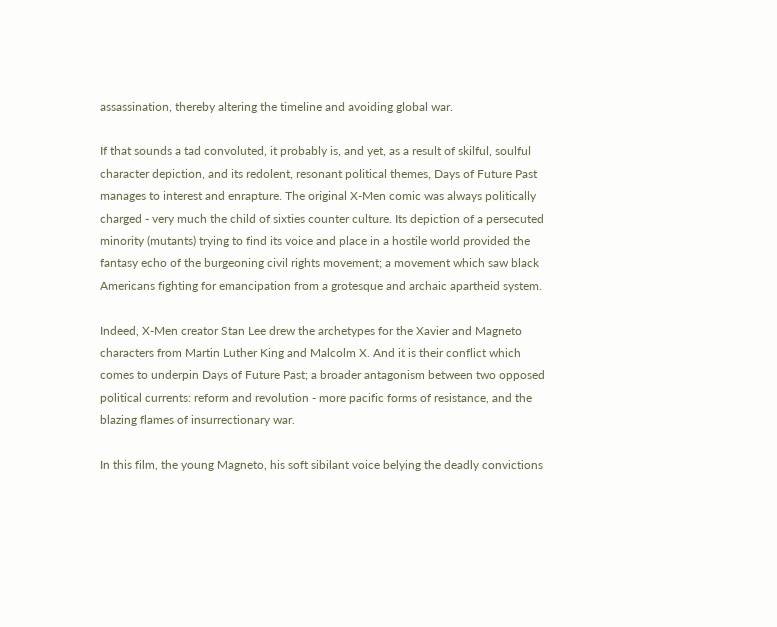assassination, thereby altering the timeline and avoiding global war.

If that sounds a tad convoluted, it probably is, and yet, as a result of skilful, soulful character depiction, and its redolent, resonant political themes, Days of Future Past manages to interest and enrapture. The original X-Men comic was always politically charged - very much the child of sixties counter culture. Its depiction of a persecuted minority (mutants) trying to find its voice and place in a hostile world provided the fantasy echo of the burgeoning civil rights movement; a movement which saw black Americans fighting for emancipation from a grotesque and archaic apartheid system.

Indeed, X-Men creator Stan Lee drew the archetypes for the Xavier and Magneto characters from Martin Luther King and Malcolm X. And it is their conflict which comes to underpin Days of Future Past; a broader antagonism between two opposed political currents: reform and revolution - more pacific forms of resistance, and the blazing flames of insurrectionary war.

In this film, the young Magneto, his soft sibilant voice belying the deadly convictions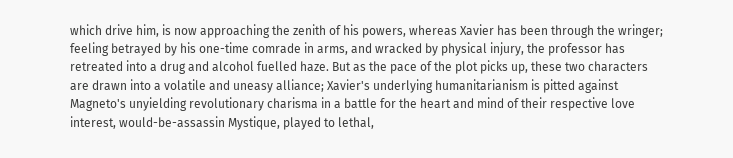which drive him, is now approaching the zenith of his powers, whereas Xavier has been through the wringer; feeling betrayed by his one-time comrade in arms, and wracked by physical injury, the professor has retreated into a drug and alcohol fuelled haze. But as the pace of the plot picks up, these two characters are drawn into a volatile and uneasy alliance; Xavier's underlying humanitarianism is pitted against Magneto's unyielding revolutionary charisma in a battle for the heart and mind of their respective love interest, would-be-assassin Mystique, played to lethal,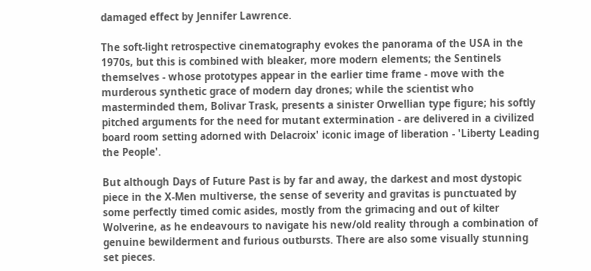damaged effect by Jennifer Lawrence.

The soft-light retrospective cinematography evokes the panorama of the USA in the 1970s, but this is combined with bleaker, more modern elements; the Sentinels themselves - whose prototypes appear in the earlier time frame - move with the murderous synthetic grace of modern day drones; while the scientist who masterminded them, Bolivar Trask, presents a sinister Orwellian type figure; his softly pitched arguments for the need for mutant extermination - are delivered in a civilized board room setting adorned with Delacroix' iconic image of liberation - 'Liberty Leading the People'.

But although Days of Future Past is by far and away, the darkest and most dystopic piece in the X-Men multiverse, the sense of severity and gravitas is punctuated by some perfectly timed comic asides, mostly from the grimacing and out of kilter Wolverine, as he endeavours to navigate his new/old reality through a combination of genuine bewilderment and furious outbursts. There are also some visually stunning set pieces.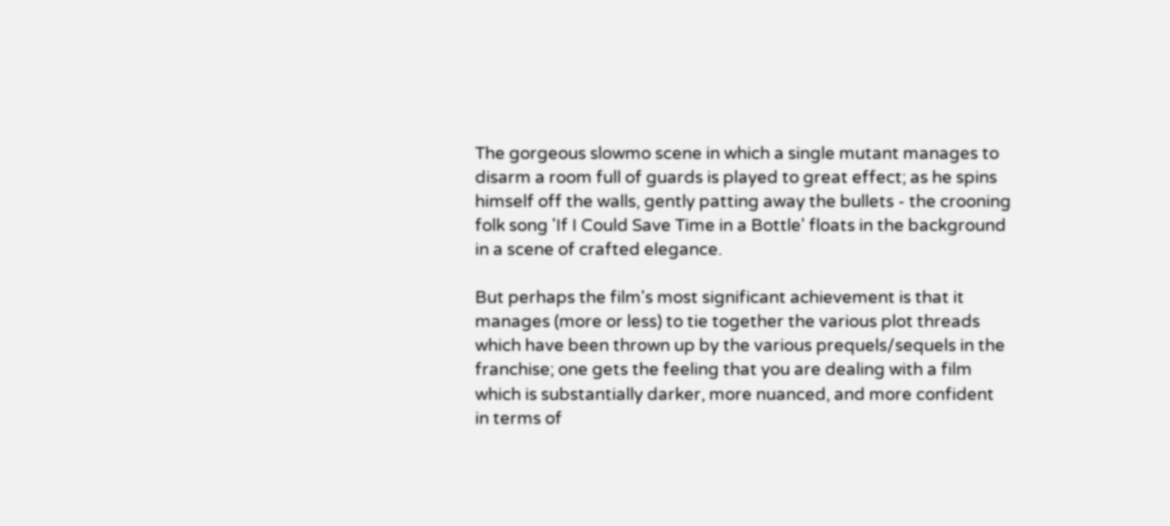The gorgeous slowmo scene in which a single mutant manages to disarm a room full of guards is played to great effect; as he spins himself off the walls, gently patting away the bullets - the crooning folk song 'If I Could Save Time in a Bottle' floats in the background in a scene of crafted elegance.

But perhaps the film's most significant achievement is that it manages (more or less) to tie together the various plot threads which have been thrown up by the various prequels/sequels in the franchise; one gets the feeling that you are dealing with a film which is substantially darker, more nuanced, and more confident in terms of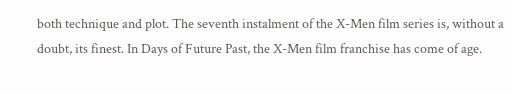both technique and plot. The seventh instalment of the X-Men film series is, without a doubt, its finest. In Days of Future Past, the X-Men film franchise has come of age.